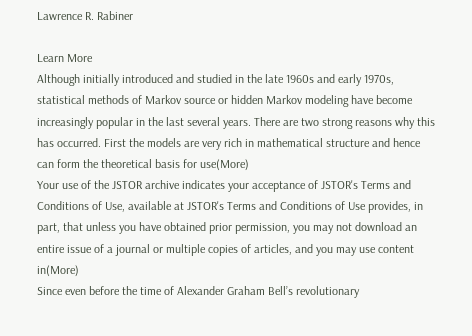Lawrence R. Rabiner

Learn More
Although initially introduced and studied in the late 1960s and early 1970s, statistical methods of Markov source or hidden Markov modeling have become increasingly popular in the last several years. There are two strong reasons why this has occurred. First the models are very rich in mathematical structure and hence can form the theoretical basis for use(More)
Your use of the JSTOR archive indicates your acceptance of JSTOR's Terms and Conditions of Use, available at JSTOR's Terms and Conditions of Use provides, in part, that unless you have obtained prior permission, you may not download an entire issue of a journal or multiple copies of articles, and you may use content in(More)
Since even before the time of Alexander Graham Bell’s revolutionary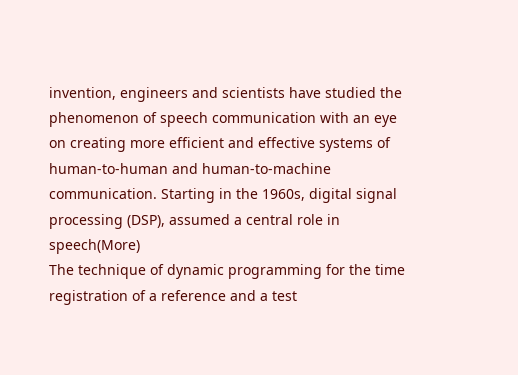invention, engineers and scientists have studied the phenomenon of speech communication with an eye on creating more efficient and effective systems of human-to-human and human-to-machine communication. Starting in the 1960s, digital signal processing (DSP), assumed a central role in speech(More)
The technique of dynamic programming for the time registration of a reference and a test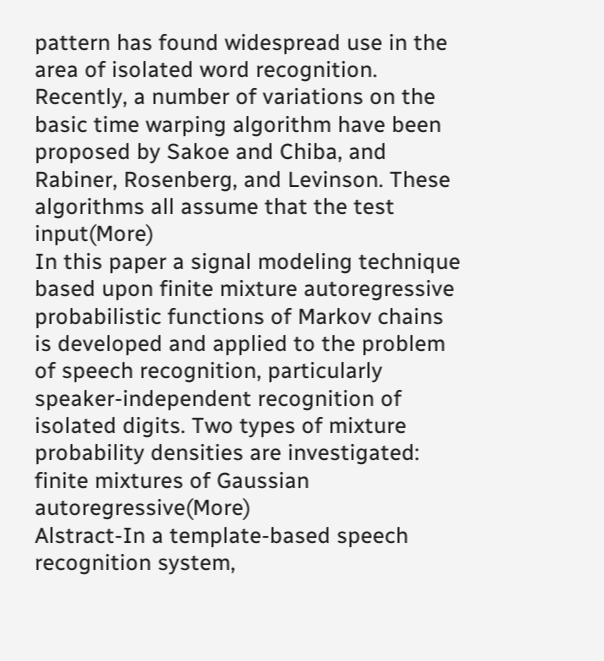pattern has found widespread use in the area of isolated word recognition. Recently, a number of variations on the basic time warping algorithm have been proposed by Sakoe and Chiba, and Rabiner, Rosenberg, and Levinson. These algorithms all assume that the test input(More)
In this paper a signal modeling technique based upon finite mixture autoregressive probabilistic functions of Markov chains is developed and applied to the problem of speech recognition, particularly speaker-independent recognition of isolated digits. Two types of mixture probability densities are investigated: finite mixtures of Gaussian autoregressive(More)
Alstract-In a template-based speech recognition system,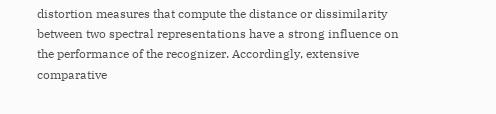distortion measures that compute the distance or dissimilarity between two spectral representations have a strong influence on the performance of the recognizer. Accordingly, extensive comparative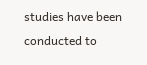studies have been conducted to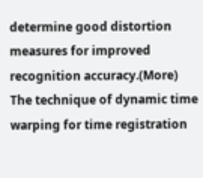determine good distortion measures for improved recognition accuracy.(More)
The technique of dynamic time warping for time registration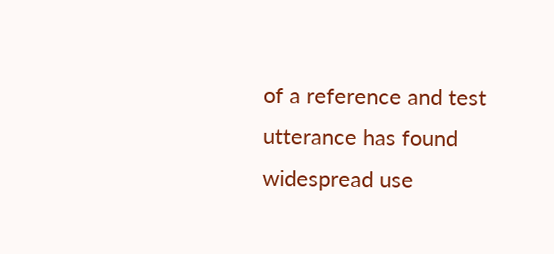of a reference and test utterance has found widespread use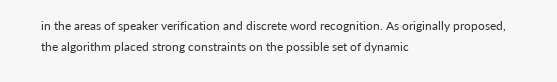in the areas of speaker verification and discrete word recognition. As originally proposed, the algorithm placed strong constraints on the possible set of dynamic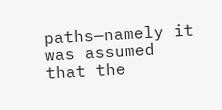paths—namely it was assumed that the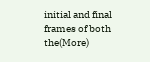initial and final frames of both the(More)